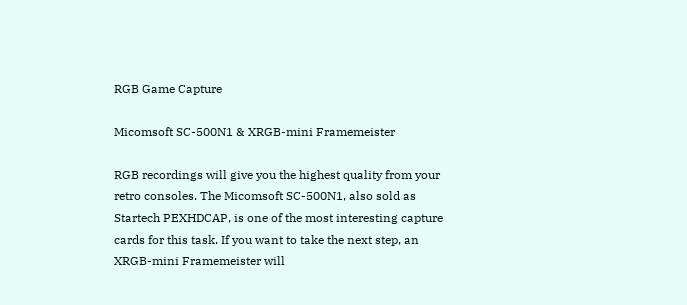RGB Game Capture

Micomsoft SC-500N1 & XRGB-mini Framemeister

RGB recordings will give you the highest quality from your retro consoles. The Micomsoft SC-500N1, also sold as Startech PEXHDCAP, is one of the most interesting capture cards for this task. If you want to take the next step, an XRGB-mini Framemeister will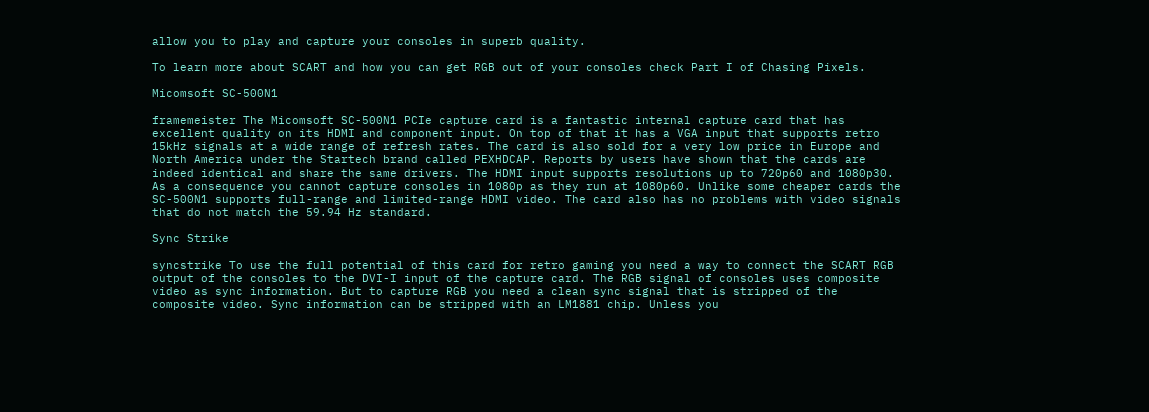allow you to play and capture your consoles in superb quality.

To learn more about SCART and how you can get RGB out of your consoles check Part I of Chasing Pixels.

Micomsoft SC-500N1

framemeister The Micomsoft SC-500N1 PCIe capture card is a fantastic internal capture card that has excellent quality on its HDMI and component input. On top of that it has a VGA input that supports retro 15kHz signals at a wide range of refresh rates. The card is also sold for a very low price in Europe and North America under the Startech brand called PEXHDCAP. Reports by users have shown that the cards are indeed identical and share the same drivers. The HDMI input supports resolutions up to 720p60 and 1080p30. As a consequence you cannot capture consoles in 1080p as they run at 1080p60. Unlike some cheaper cards the SC-500N1 supports full-range and limited-range HDMI video. The card also has no problems with video signals that do not match the 59.94 Hz standard.

Sync Strike

syncstrike To use the full potential of this card for retro gaming you need a way to connect the SCART RGB output of the consoles to the DVI-I input of the capture card. The RGB signal of consoles uses composite video as sync information. But to capture RGB you need a clean sync signal that is stripped of the composite video. Sync information can be stripped with an LM1881 chip. Unless you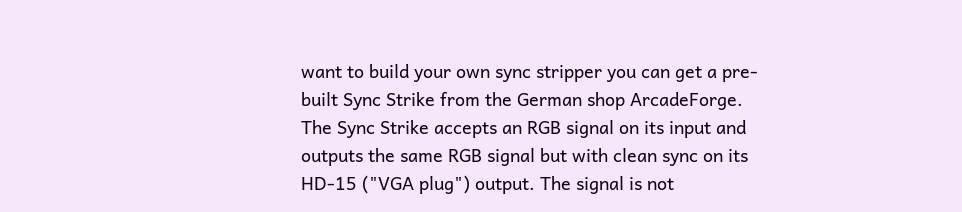want to build your own sync stripper you can get a pre-built Sync Strike from the German shop ArcadeForge. The Sync Strike accepts an RGB signal on its input and outputs the same RGB signal but with clean sync on its HD-15 ("VGA plug") output. The signal is not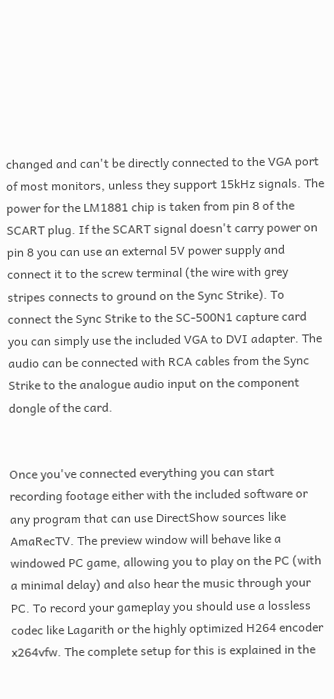changed and can't be directly connected to the VGA port of most monitors, unless they support 15kHz signals. The power for the LM1881 chip is taken from pin 8 of the SCART plug. If the SCART signal doesn't carry power on pin 8 you can use an external 5V power supply and connect it to the screw terminal (the wire with grey stripes connects to ground on the Sync Strike). To connect the Sync Strike to the SC-500N1 capture card you can simply use the included VGA to DVI adapter. The audio can be connected with RCA cables from the Sync Strike to the analogue audio input on the component dongle of the card.


Once you've connected everything you can start recording footage either with the included software or any program that can use DirectShow sources like AmaRecTV. The preview window will behave like a windowed PC game, allowing you to play on the PC (with a minimal delay) and also hear the music through your PC. To record your gameplay you should use a lossless codec like Lagarith or the highly optimized H264 encoder x264vfw. The complete setup for this is explained in the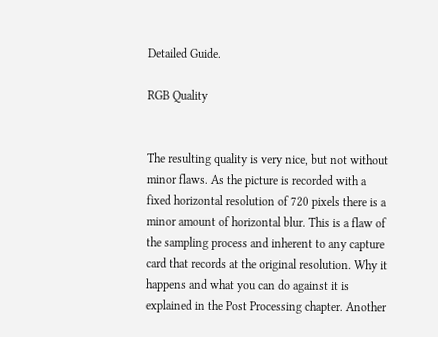Detailed Guide.

RGB Quality


The resulting quality is very nice, but not without minor flaws. As the picture is recorded with a fixed horizontal resolution of 720 pixels there is a minor amount of horizontal blur. This is a flaw of the sampling process and inherent to any capture card that records at the original resolution. Why it happens and what you can do against it is explained in the Post Processing chapter. Another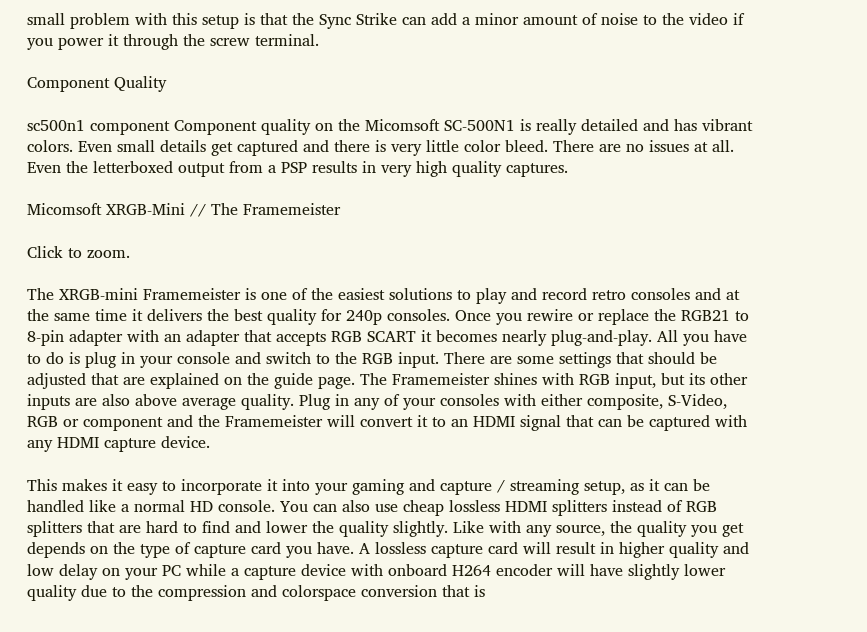small problem with this setup is that the Sync Strike can add a minor amount of noise to the video if you power it through the screw terminal.

Component Quality

sc500n1 component Component quality on the Micomsoft SC-500N1 is really detailed and has vibrant colors. Even small details get captured and there is very little color bleed. There are no issues at all. Even the letterboxed output from a PSP results in very high quality captures.

Micomsoft XRGB-Mini // The Framemeister

Click to zoom.

The XRGB-mini Framemeister is one of the easiest solutions to play and record retro consoles and at the same time it delivers the best quality for 240p consoles. Once you rewire or replace the RGB21 to 8-pin adapter with an adapter that accepts RGB SCART it becomes nearly plug-and-play. All you have to do is plug in your console and switch to the RGB input. There are some settings that should be adjusted that are explained on the guide page. The Framemeister shines with RGB input, but its other inputs are also above average quality. Plug in any of your consoles with either composite, S-Video, RGB or component and the Framemeister will convert it to an HDMI signal that can be captured with any HDMI capture device.

This makes it easy to incorporate it into your gaming and capture / streaming setup, as it can be handled like a normal HD console. You can also use cheap lossless HDMI splitters instead of RGB splitters that are hard to find and lower the quality slightly. Like with any source, the quality you get depends on the type of capture card you have. A lossless capture card will result in higher quality and low delay on your PC while a capture device with onboard H264 encoder will have slightly lower quality due to the compression and colorspace conversion that is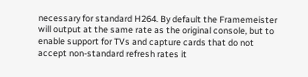necessary for standard H264. By default the Framemeister will output at the same rate as the original console, but to enable support for TVs and capture cards that do not accept non-standard refresh rates it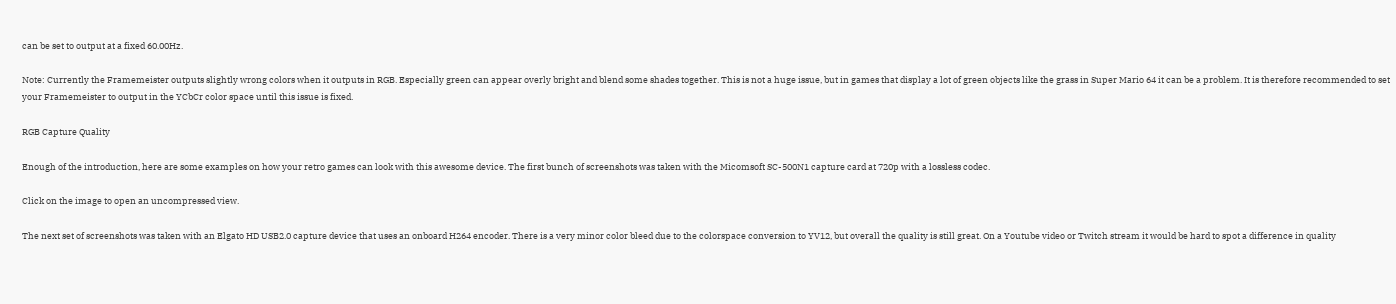can be set to output at a fixed 60.00Hz.

Note: Currently the Framemeister outputs slightly wrong colors when it outputs in RGB. Especially green can appear overly bright and blend some shades together. This is not a huge issue, but in games that display a lot of green objects like the grass in Super Mario 64 it can be a problem. It is therefore recommended to set your Framemeister to output in the YCbCr color space until this issue is fixed.

RGB Capture Quality

Enough of the introduction, here are some examples on how your retro games can look with this awesome device. The first bunch of screenshots was taken with the Micomsoft SC-500N1 capture card at 720p with a lossless codec.

Click on the image to open an uncompressed view.

The next set of screenshots was taken with an Elgato HD USB2.0 capture device that uses an onboard H264 encoder. There is a very minor color bleed due to the colorspace conversion to YV12, but overall the quality is still great. On a Youtube video or Twitch stream it would be hard to spot a difference in quality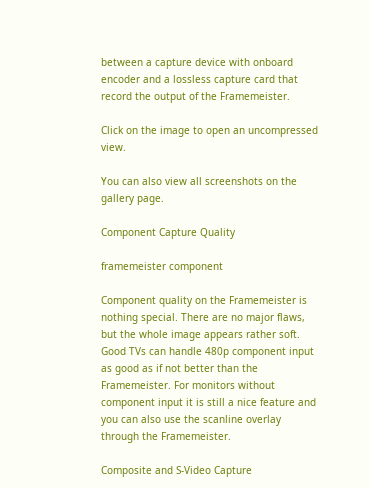between a capture device with onboard encoder and a lossless capture card that record the output of the Framemeister.

Click on the image to open an uncompressed view.

You can also view all screenshots on the gallery page.

Component Capture Quality

framemeister component

Component quality on the Framemeister is nothing special. There are no major flaws, but the whole image appears rather soft. Good TVs can handle 480p component input as good as if not better than the Framemeister. For monitors without component input it is still a nice feature and you can also use the scanline overlay through the Framemeister.

Composite and S-Video Capture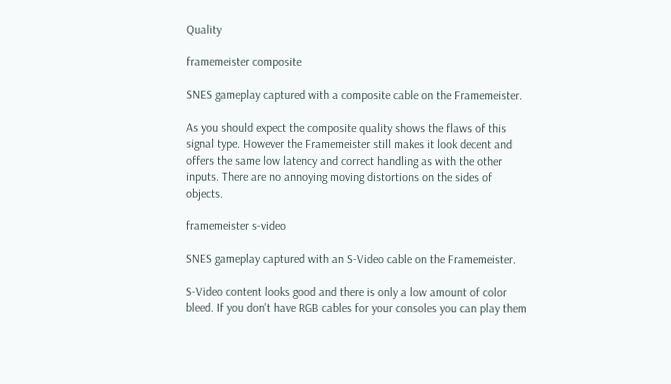Quality

framemeister composite

SNES gameplay captured with a composite cable on the Framemeister.

As you should expect the composite quality shows the flaws of this signal type. However the Framemeister still makes it look decent and offers the same low latency and correct handling as with the other inputs. There are no annoying moving distortions on the sides of objects.

framemeister s-video

SNES gameplay captured with an S-Video cable on the Framemeister.

S-Video content looks good and there is only a low amount of color bleed. If you don't have RGB cables for your consoles you can play them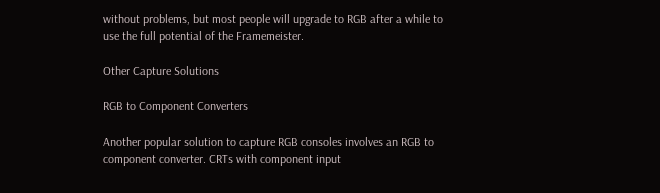without problems, but most people will upgrade to RGB after a while to use the full potential of the Framemeister.

Other Capture Solutions

RGB to Component Converters

Another popular solution to capture RGB consoles involves an RGB to component converter. CRTs with component input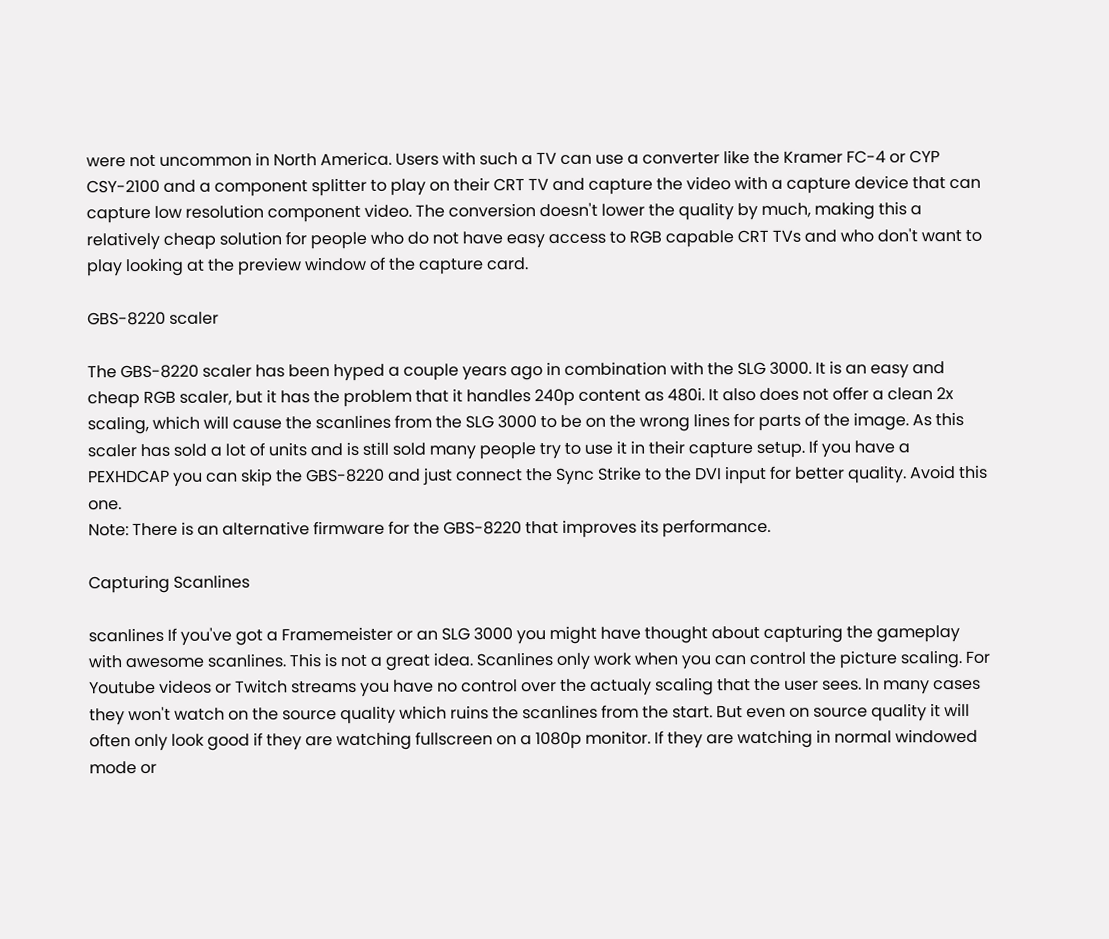were not uncommon in North America. Users with such a TV can use a converter like the Kramer FC-4 or CYP CSY-2100 and a component splitter to play on their CRT TV and capture the video with a capture device that can capture low resolution component video. The conversion doesn't lower the quality by much, making this a relatively cheap solution for people who do not have easy access to RGB capable CRT TVs and who don't want to play looking at the preview window of the capture card.

GBS-8220 scaler

The GBS-8220 scaler has been hyped a couple years ago in combination with the SLG 3000. It is an easy and cheap RGB scaler, but it has the problem that it handles 240p content as 480i. It also does not offer a clean 2x scaling, which will cause the scanlines from the SLG 3000 to be on the wrong lines for parts of the image. As this scaler has sold a lot of units and is still sold many people try to use it in their capture setup. If you have a PEXHDCAP you can skip the GBS-8220 and just connect the Sync Strike to the DVI input for better quality. Avoid this one.
Note: There is an alternative firmware for the GBS-8220 that improves its performance.

Capturing Scanlines

scanlines If you've got a Framemeister or an SLG 3000 you might have thought about capturing the gameplay with awesome scanlines. This is not a great idea. Scanlines only work when you can control the picture scaling. For Youtube videos or Twitch streams you have no control over the actualy scaling that the user sees. In many cases they won't watch on the source quality which ruins the scanlines from the start. But even on source quality it will often only look good if they are watching fullscreen on a 1080p monitor. If they are watching in normal windowed mode or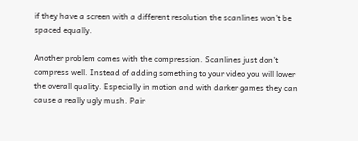if they have a screen with a different resolution the scanlines won't be spaced equally.

Another problem comes with the compression. Scanlines just don't compress well. Instead of adding something to your video you will lower the overall quality. Especially in motion and with darker games they can cause a really ugly mush. Pair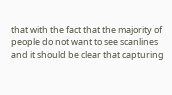that with the fact that the majority of people do not want to see scanlines and it should be clear that capturing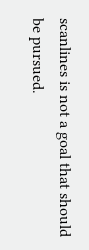scanlines is not a goal that should be pursued.